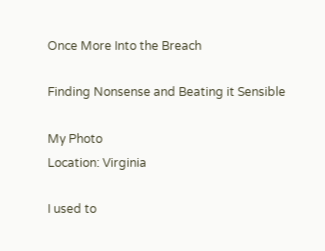Once More Into the Breach

Finding Nonsense and Beating it Sensible

My Photo
Location: Virginia

I used to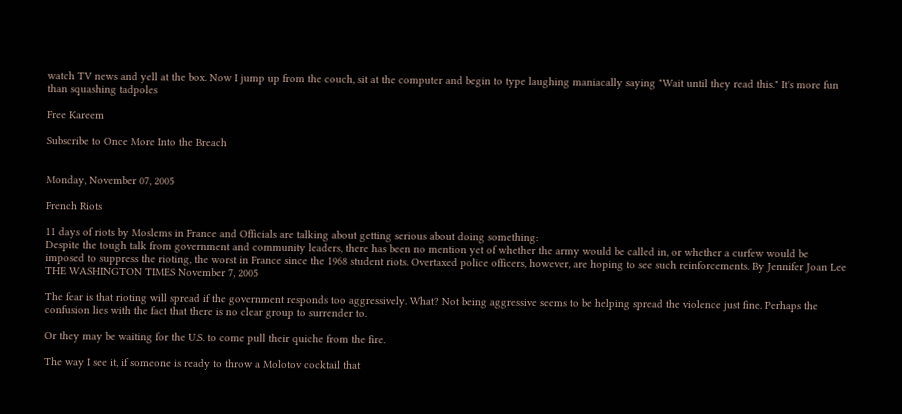watch TV news and yell at the box. Now I jump up from the couch, sit at the computer and begin to type laughing maniacally saying "Wait until they read this." It's more fun than squashing tadpoles

Free Kareem

Subscribe to Once More Into the Breach


Monday, November 07, 2005

French Riots

11 days of riots by Moslems in France and Officials are talking about getting serious about doing something:
Despite the tough talk from government and community leaders, there has been no mention yet of whether the army would be called in, or whether a curfew would be imposed to suppress the rioting, the worst in France since the 1968 student riots. Overtaxed police officers, however, are hoping to see such reinforcements. By Jennifer Joan Lee THE WASHINGTON TIMES November 7, 2005

The fear is that rioting will spread if the government responds too aggressively. What? Not being aggressive seems to be helping spread the violence just fine. Perhaps the confusion lies with the fact that there is no clear group to surrender to.

Or they may be waiting for the U.S. to come pull their quiche from the fire.

The way I see it, if someone is ready to throw a Molotov cocktail that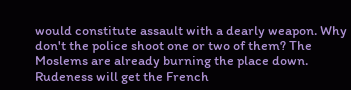would constitute assault with a dearly weapon. Why don't the police shoot one or two of them? The Moslems are already burning the place down. Rudeness will get the French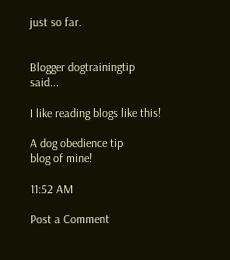just so far.


Blogger dogtrainingtip said...

I like reading blogs like this!

A dog obedience tip
blog of mine!

11:52 AM

Post a Comment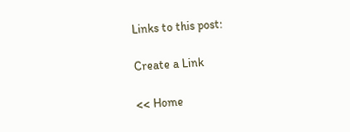Links to this post:

Create a Link

<< Home